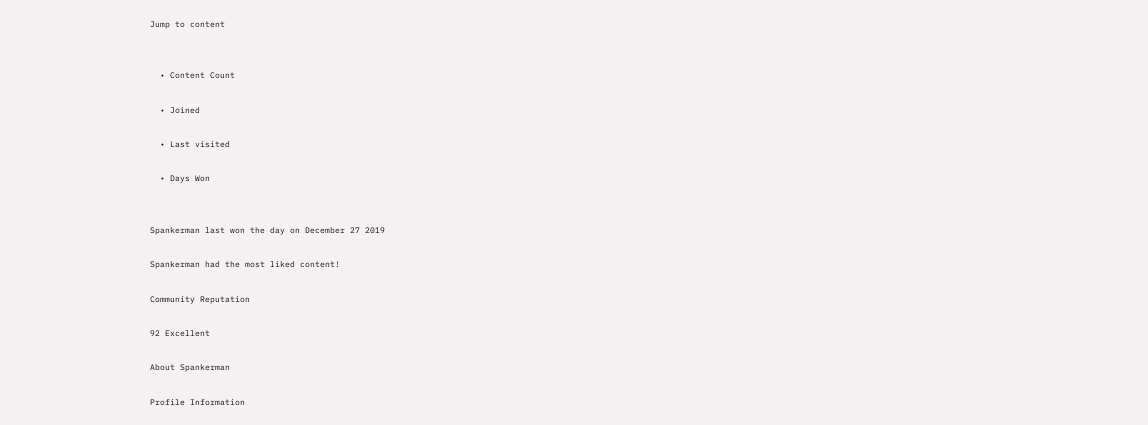Jump to content


  • Content Count

  • Joined

  • Last visited

  • Days Won


Spankerman last won the day on December 27 2019

Spankerman had the most liked content!

Community Reputation

92 Excellent

About Spankerman

Profile Information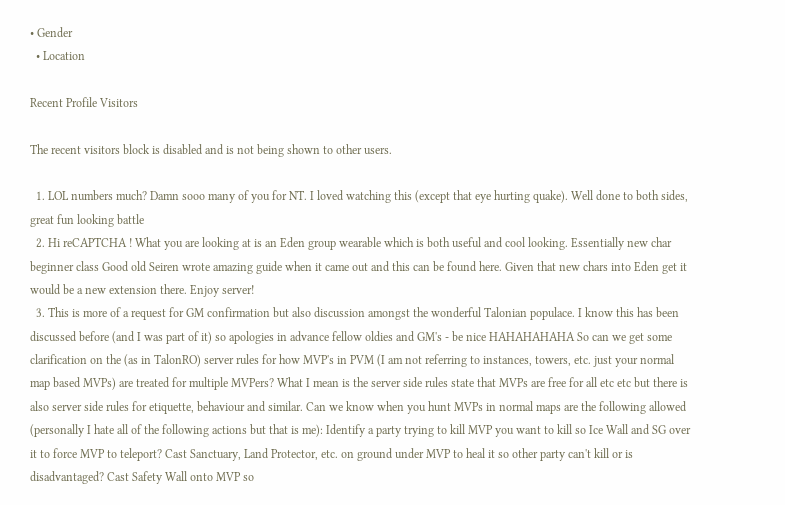• Gender
  • Location

Recent Profile Visitors

The recent visitors block is disabled and is not being shown to other users.

  1. LOL numbers much? Damn sooo many of you for NT. I loved watching this (except that eye hurting quake). Well done to both sides, great fun looking battle
  2. Hi reCAPTCHA ! What you are looking at is an Eden group wearable which is both useful and cool looking. Essentially new char beginner class Good old Seiren wrote amazing guide when it came out and this can be found here. Given that new chars into Eden get it would be a new extension there. Enjoy server!
  3. This is more of a request for GM confirmation but also discussion amongst the wonderful Talonian populace. I know this has been discussed before (and I was part of it) so apologies in advance fellow oldies and GM's - be nice HAHAHAHAHA So can we get some clarification on the (as in TalonRO) server rules for how MVP's in PVM (I am not referring to instances, towers, etc. just your normal map based MVPs) are treated for multiple MVPers? What I mean is the server side rules state that MVPs are free for all etc etc but there is also server side rules for etiquette, behaviour and similar. Can we know when you hunt MVPs in normal maps are the following allowed (personally I hate all of the following actions but that is me): Identify a party trying to kill MVP you want to kill so Ice Wall and SG over it to force MVP to teleport? Cast Sanctuary, Land Protector, etc. on ground under MVP to heal it so other party can't kill or is disadvantaged? Cast Safety Wall onto MVP so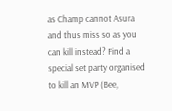as Champ cannot Asura and thus miss so as you can kill instead? Find a special set party organised to kill an MVP (Bee,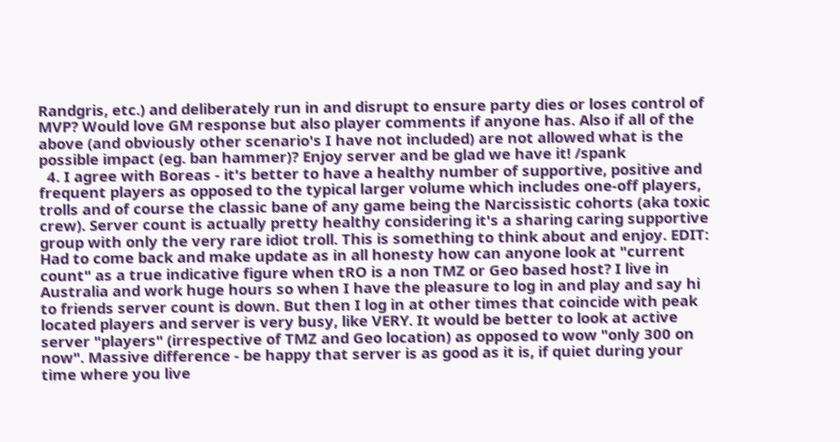Randgris, etc.) and deliberately run in and disrupt to ensure party dies or loses control of MVP? Would love GM response but also player comments if anyone has. Also if all of the above (and obviously other scenario's I have not included) are not allowed what is the possible impact (eg. ban hammer)? Enjoy server and be glad we have it! /spank
  4. I agree with Boreas - it's better to have a healthy number of supportive, positive and frequent players as opposed to the typical larger volume which includes one-off players, trolls and of course the classic bane of any game being the Narcissistic cohorts (aka toxic crew). Server count is actually pretty healthy considering it's a sharing caring supportive group with only the very rare idiot troll. This is something to think about and enjoy. EDIT: Had to come back and make update as in all honesty how can anyone look at "current count" as a true indicative figure when tRO is a non TMZ or Geo based host? I live in Australia and work huge hours so when I have the pleasure to log in and play and say hi to friends server count is down. But then I log in at other times that coincide with peak located players and server is very busy, like VERY. It would be better to look at active server "players" (irrespective of TMZ and Geo location) as opposed to wow "only 300 on now". Massive difference - be happy that server is as good as it is, if quiet during your time where you live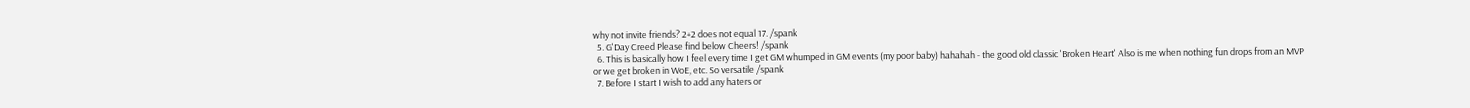why not invite friends? 2+2 does not equal 17. /spank
  5. G'Day Creed Please find below Cheers! /spank
  6. This is basically how I feel every time I get GM whumped in GM events (my poor baby) hahahah - the good old classic 'Broken Heart' Also is me when nothing fun drops from an MVP or we get broken in WoE, etc. So versatile /spank
  7. Before I start I wish to add any haters or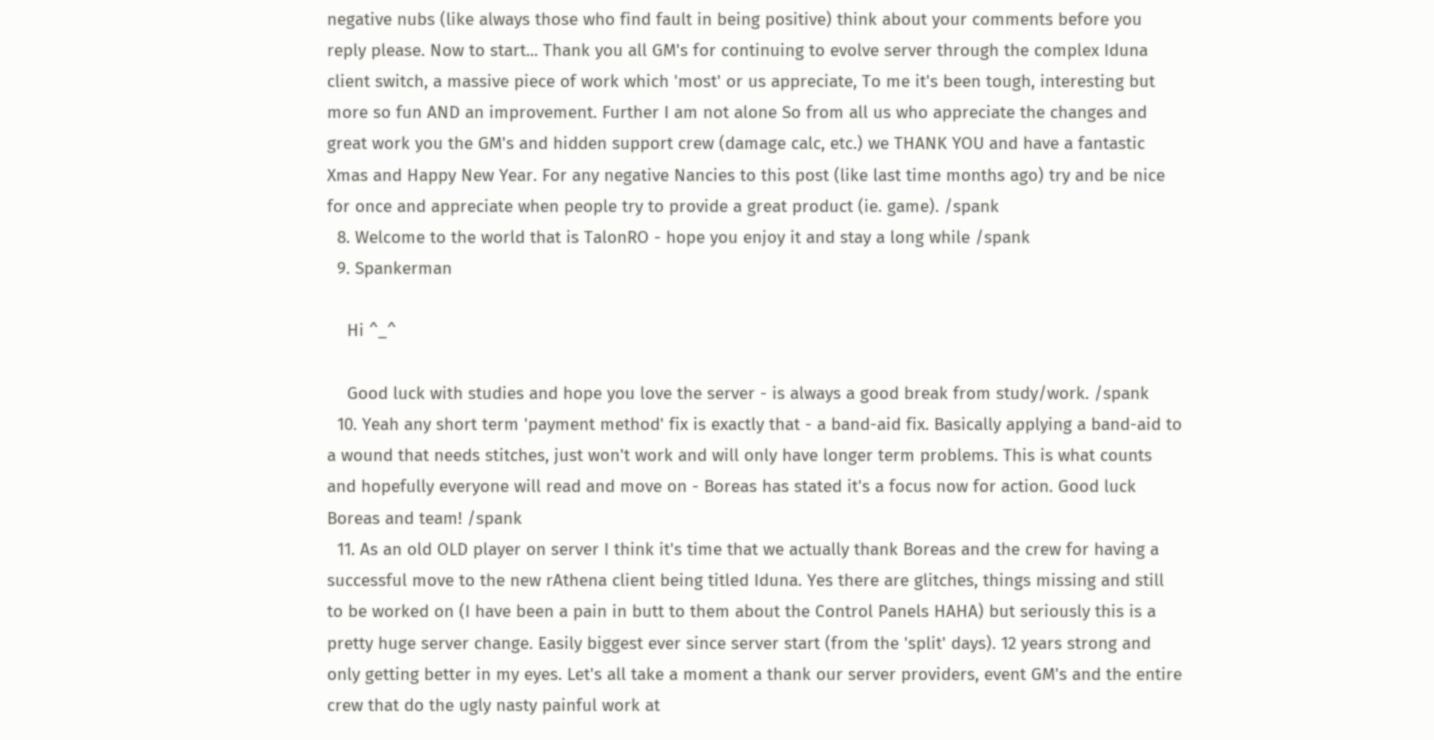negative nubs (like always those who find fault in being positive) think about your comments before you reply please. Now to start... Thank you all GM's for continuing to evolve server through the complex Iduna client switch, a massive piece of work which 'most' or us appreciate, To me it's been tough, interesting but more so fun AND an improvement. Further I am not alone So from all us who appreciate the changes and great work you the GM's and hidden support crew (damage calc, etc.) we THANK YOU and have a fantastic Xmas and Happy New Year. For any negative Nancies to this post (like last time months ago) try and be nice for once and appreciate when people try to provide a great product (ie. game). /spank
  8. Welcome to the world that is TalonRO - hope you enjoy it and stay a long while /spank
  9. Spankerman

    Hi ^_^

    Good luck with studies and hope you love the server - is always a good break from study/work. /spank
  10. Yeah any short term 'payment method' fix is exactly that - a band-aid fix. Basically applying a band-aid to a wound that needs stitches, just won't work and will only have longer term problems. This is what counts and hopefully everyone will read and move on - Boreas has stated it's a focus now for action. Good luck Boreas and team! /spank
  11. As an old OLD player on server I think it's time that we actually thank Boreas and the crew for having a successful move to the new rAthena client being titled Iduna. Yes there are glitches, things missing and still to be worked on (I have been a pain in butt to them about the Control Panels HAHA) but seriously this is a pretty huge server change. Easily biggest ever since server start (from the 'split' days). 12 years strong and only getting better in my eyes. Let's all take a moment a thank our server providers, event GM's and the entire crew that do the ugly nasty painful work at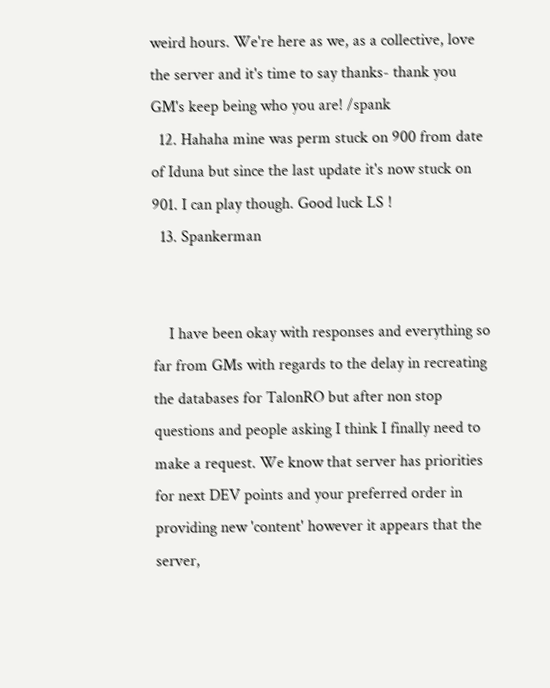weird hours. We're here as we, as a collective, love the server and it's time to say thanks- thank you GM's keep being who you are! /spank
  12. Hahaha mine was perm stuck on 900 from date of Iduna but since the last update it's now stuck on 901. I can play though. Good luck LS !
  13. Spankerman


    I have been okay with responses and everything so far from GMs with regards to the delay in recreating the databases for TalonRO but after non stop questions and people asking I think I finally need to make a request. We know that server has priorities for next DEV points and your preferred order in providing new 'content' however it appears that the server,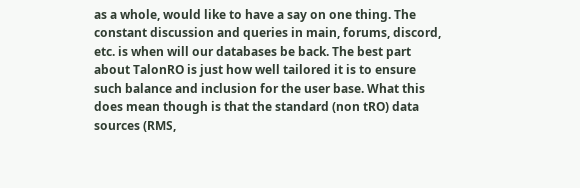as a whole, would like to have a say on one thing. The constant discussion and queries in main, forums, discord, etc. is when will our databases be back. The best part about TalonRO is just how well tailored it is to ensure such balance and inclusion for the user base. What this does mean though is that the standard (non tRO) data sources (RMS,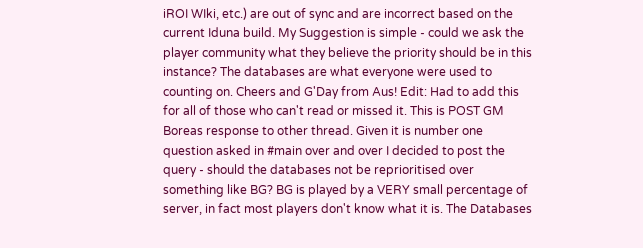iROI WIki, etc.) are out of sync and are incorrect based on the current Iduna build. My Suggestion is simple - could we ask the player community what they believe the priority should be in this instance? The databases are what everyone were used to counting on. Cheers and G'Day from Aus! Edit: Had to add this for all of those who can't read or missed it. This is POST GM Boreas response to other thread. Given it is number one question asked in #main over and over I decided to post the query - should the databases not be reprioritised over something like BG? BG is played by a VERY small percentage of server, in fact most players don't know what it is. The Databases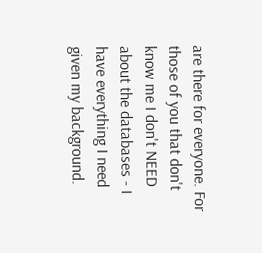are there for everyone. For those of you that don't know me I don't NEED about the databases - I have everything I need given my background.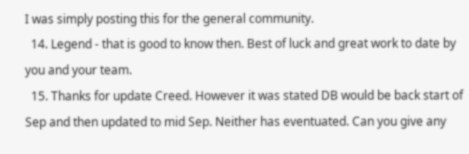I was simply posting this for the general community.
  14. Legend - that is good to know then. Best of luck and great work to date by you and your team.
  15. Thanks for update Creed. However it was stated DB would be back start of Sep and then updated to mid Sep. Neither has eventuated. Can you give any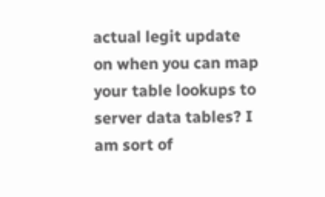actual legit update on when you can map your table lookups to server data tables? I am sort of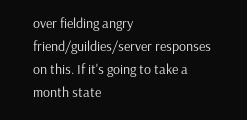over fielding angry friend/guildies/server responses on this. If it's going to take a month state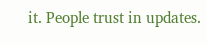it. People trust in updates.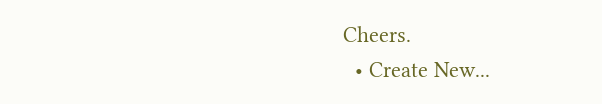Cheers.
  • Create New...